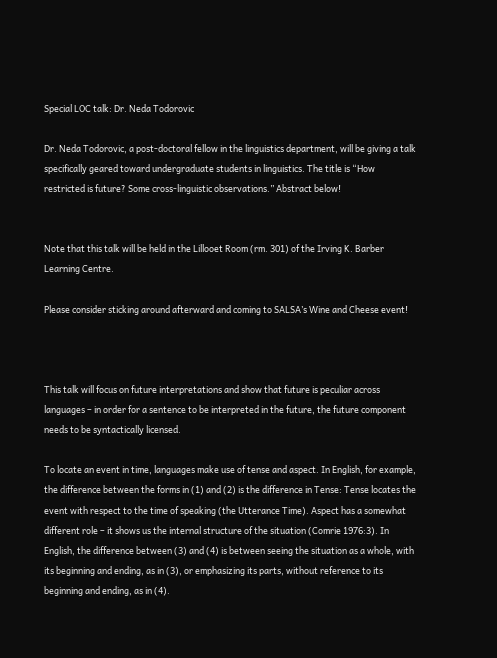Special LOC talk: Dr. Neda Todorovic

Dr. Neda Todorovic, a post-doctoral fellow in the linguistics department, will be giving a talk specifically geared toward undergraduate students in linguistics. The title is “How restricted is future? Some cross-linguistic observations.” Abstract below!


Note that this talk will be held in the Lillooet Room (rm. 301) of the Irving K. Barber Learning Centre.

Please consider sticking around afterward and coming to SALSA’s Wine and Cheese event!



This talk will focus on future interpretations and show that future is peculiar across languages – in order for a sentence to be interpreted in the future, the future component needs to be syntactically licensed.

To locate an event in time, languages make use of tense and aspect. In English, for example, the difference between the forms in (1) and (2) is the difference in Tense: Tense locates the event with respect to the time of speaking (the Utterance Time). Aspect has a somewhat different role – it shows us the internal structure of the situation (Comrie 1976:3). In English, the difference between (3) and (4) is between seeing the situation as a whole, with its beginning and ending, as in (3), or emphasizing its parts, without reference to its beginning and ending, as in (4).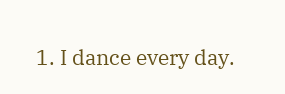1. I dance every day.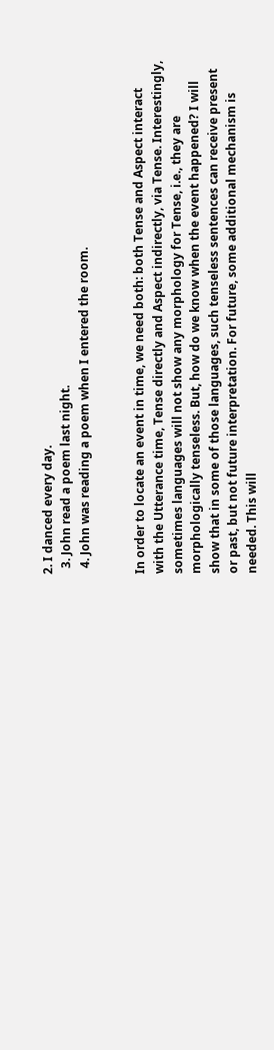2. I danced every day.
  3. John read a poem last night.
  4. John was reading a poem when I entered the room.


In order to locate an event in time, we need both: both Tense and Aspect interact with the Utterance time, Tense directly and Aspect indirectly, via Tense. Interestingly, sometimes languages will not show any morphology for Tense, i.e., they are morphologically tenseless. But, how do we know when the event happened? I will show that in some of those languages, such tenseless sentences can receive present or past, but not future interpretation. For future, some additional mechanism is needed. This will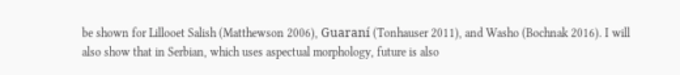be shown for Lillooet Salish (Matthewson 2006), Guaraní (Tonhauser 2011), and Washo (Bochnak 2016). I will also show that in Serbian, which uses aspectual morphology, future is also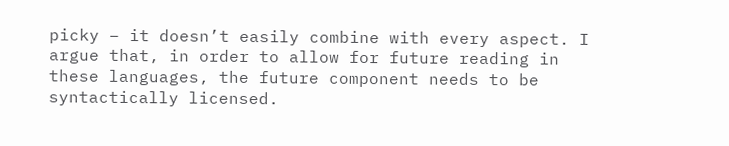picky – it doesn’t easily combine with every aspect. I argue that, in order to allow for future reading in these languages, the future component needs to be syntactically licensed.